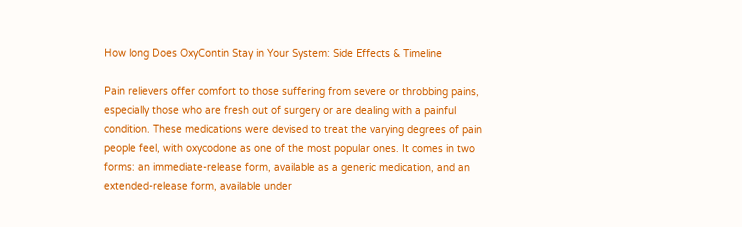How long Does OxyContin Stay in Your System: Side Effects & Timeline

Pain relievers offer comfort to those suffering from severe or throbbing pains, especially those who are fresh out of surgery or are dealing with a painful condition. These medications were devised to treat the varying degrees of pain people feel, with oxycodone as one of the most popular ones. It comes in two forms: an immediate-release form, available as a generic medication, and an extended-release form, available under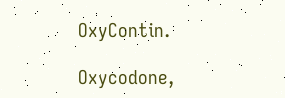OxyContin.

Oxycodone,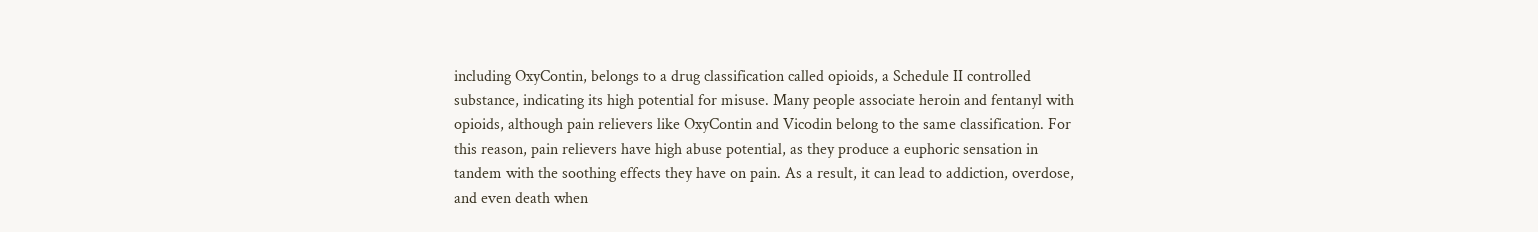including OxyContin, belongs to a drug classification called opioids, a Schedule II controlled substance, indicating its high potential for misuse. Many people associate heroin and fentanyl with opioids, although pain relievers like OxyContin and Vicodin belong to the same classification. For this reason, pain relievers have high abuse potential, as they produce a euphoric sensation in tandem with the soothing effects they have on pain. As a result, it can lead to addiction, overdose, and even death when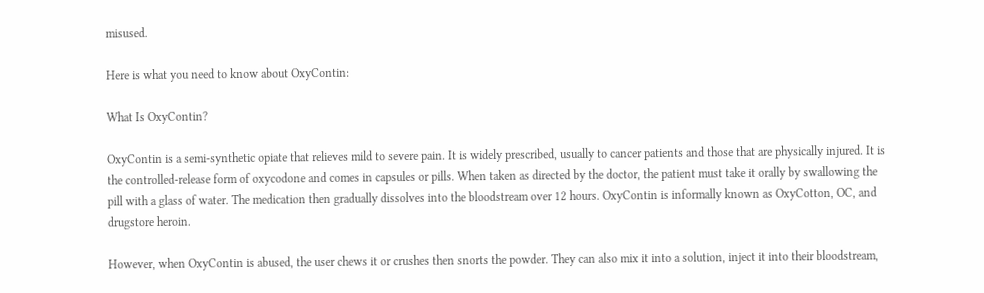misused.

Here is what you need to know about OxyContin:

What Is OxyContin?

OxyContin is a semi-synthetic opiate that relieves mild to severe pain. It is widely prescribed, usually to cancer patients and those that are physically injured. It is the controlled-release form of oxycodone and comes in capsules or pills. When taken as directed by the doctor, the patient must take it orally by swallowing the pill with a glass of water. The medication then gradually dissolves into the bloodstream over 12 hours. OxyContin is informally known as OxyCotton, OC, and drugstore heroin.

However, when OxyContin is abused, the user chews it or crushes then snorts the powder. They can also mix it into a solution, inject it into their bloodstream,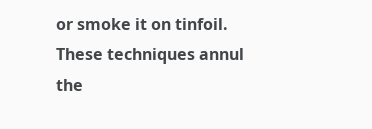or smoke it on tinfoil. These techniques annul the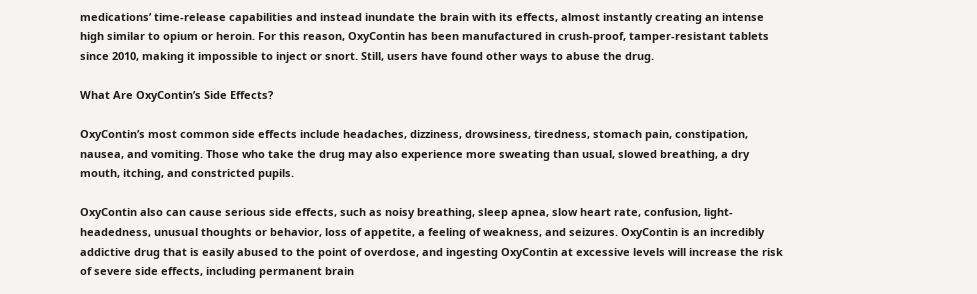medications’ time-release capabilities and instead inundate the brain with its effects, almost instantly creating an intense high similar to opium or heroin. For this reason, OxyContin has been manufactured in crush-proof, tamper-resistant tablets since 2010, making it impossible to inject or snort. Still, users have found other ways to abuse the drug.

What Are OxyContin’s Side Effects?

OxyContin’s most common side effects include headaches, dizziness, drowsiness, tiredness, stomach pain, constipation, nausea, and vomiting. Those who take the drug may also experience more sweating than usual, slowed breathing, a dry mouth, itching, and constricted pupils.

OxyContin also can cause serious side effects, such as noisy breathing, sleep apnea, slow heart rate, confusion, light-headedness, unusual thoughts or behavior, loss of appetite, a feeling of weakness, and seizures. OxyContin is an incredibly addictive drug that is easily abused to the point of overdose, and ingesting OxyContin at excessive levels will increase the risk of severe side effects, including permanent brain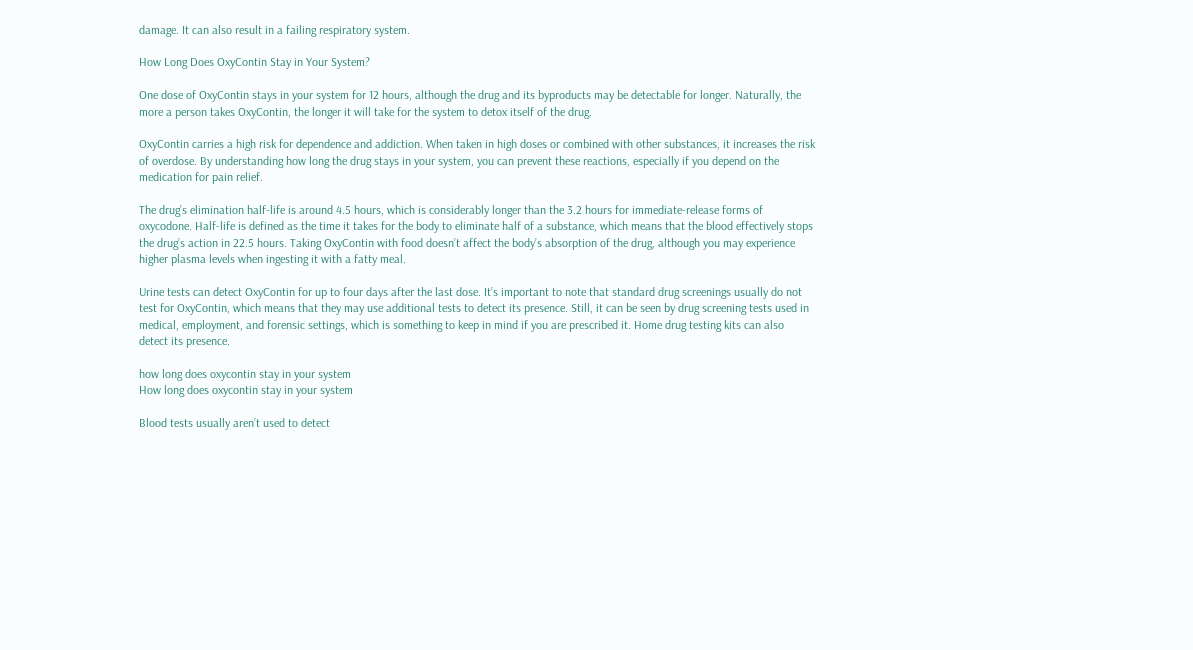damage. It can also result in a failing respiratory system.

How Long Does OxyContin Stay in Your System?

One dose of OxyContin stays in your system for 12 hours, although the drug and its byproducts may be detectable for longer. Naturally, the more a person takes OxyContin, the longer it will take for the system to detox itself of the drug.

OxyContin carries a high risk for dependence and addiction. When taken in high doses or combined with other substances, it increases the risk of overdose. By understanding how long the drug stays in your system, you can prevent these reactions, especially if you depend on the medication for pain relief.

The drug’s elimination half-life is around 4.5 hours, which is considerably longer than the 3.2 hours for immediate-release forms of oxycodone. Half-life is defined as the time it takes for the body to eliminate half of a substance, which means that the blood effectively stops the drug’s action in 22.5 hours. Taking OxyContin with food doesn’t affect the body’s absorption of the drug, although you may experience higher plasma levels when ingesting it with a fatty meal.

Urine tests can detect OxyContin for up to four days after the last dose. It’s important to note that standard drug screenings usually do not test for OxyContin, which means that they may use additional tests to detect its presence. Still, it can be seen by drug screening tests used in medical, employment, and forensic settings, which is something to keep in mind if you are prescribed it. Home drug testing kits can also detect its presence.

how long does oxycontin stay in your system
How long does oxycontin stay in your system

Blood tests usually aren’t used to detect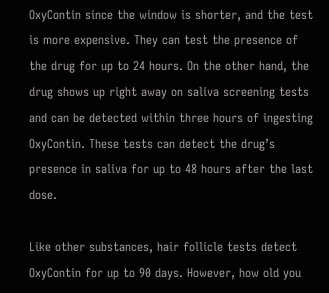OxyContin since the window is shorter, and the test is more expensive. They can test the presence of the drug for up to 24 hours. On the other hand, the drug shows up right away on saliva screening tests and can be detected within three hours of ingesting OxyContin. These tests can detect the drug’s presence in saliva for up to 48 hours after the last dose.

Like other substances, hair follicle tests detect OxyContin for up to 90 days. However, how old you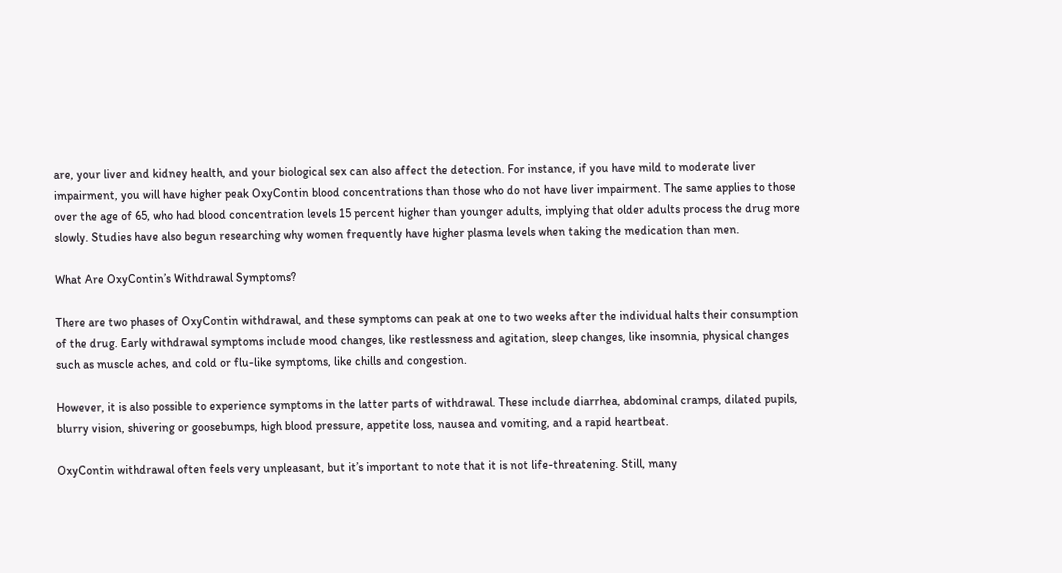are, your liver and kidney health, and your biological sex can also affect the detection. For instance, if you have mild to moderate liver impairment, you will have higher peak OxyContin blood concentrations than those who do not have liver impairment. The same applies to those over the age of 65, who had blood concentration levels 15 percent higher than younger adults, implying that older adults process the drug more slowly. Studies have also begun researching why women frequently have higher plasma levels when taking the medication than men.

What Are OxyContin’s Withdrawal Symptoms?

There are two phases of OxyContin withdrawal, and these symptoms can peak at one to two weeks after the individual halts their consumption of the drug. Early withdrawal symptoms include mood changes, like restlessness and agitation, sleep changes, like insomnia, physical changes such as muscle aches, and cold or flu-like symptoms, like chills and congestion.

However, it is also possible to experience symptoms in the latter parts of withdrawal. These include diarrhea, abdominal cramps, dilated pupils, blurry vision, shivering or goosebumps, high blood pressure, appetite loss, nausea and vomiting, and a rapid heartbeat.

OxyContin withdrawal often feels very unpleasant, but it’s important to note that it is not life-threatening. Still, many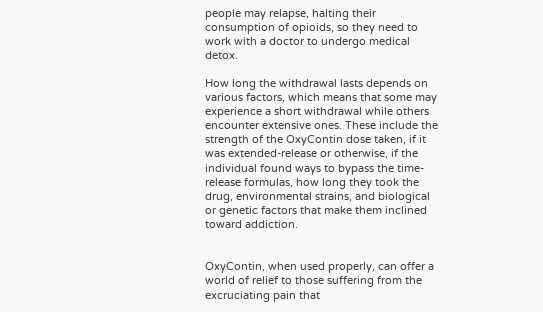people may relapse, halting their consumption of opioids, so they need to work with a doctor to undergo medical detox.

How long the withdrawal lasts depends on various factors, which means that some may experience a short withdrawal while others encounter extensive ones. These include the strength of the OxyContin dose taken, if it was extended-release or otherwise, if the individual found ways to bypass the time-release formulas, how long they took the drug, environmental strains, and biological or genetic factors that make them inclined toward addiction.


OxyContin, when used properly, can offer a world of relief to those suffering from the  excruciating pain that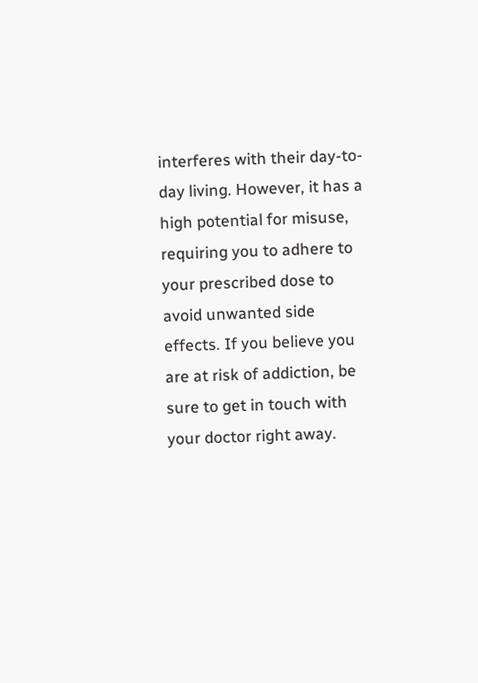interferes with their day-to-day living. However, it has a high potential for misuse, requiring you to adhere to your prescribed dose to avoid unwanted side effects. If you believe you are at risk of addiction, be sure to get in touch with your doctor right away.